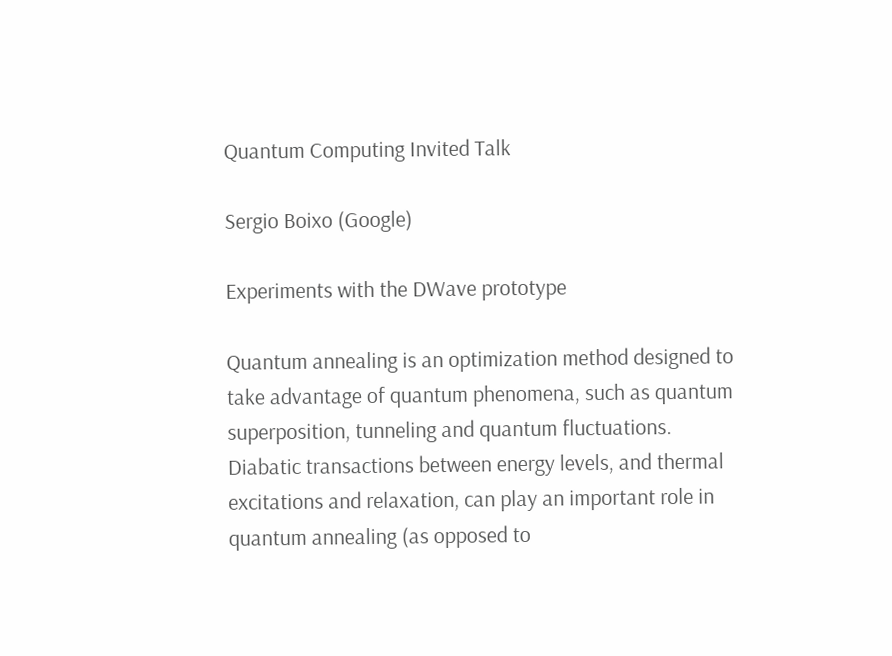Quantum Computing Invited Talk

Sergio Boixo (Google)

Experiments with the DWave prototype

Quantum annealing is an optimization method designed to take advantage of quantum phenomena, such as quantum superposition, tunneling and quantum fluctuations. Diabatic transactions between energy levels, and thermal excitations and relaxation, can play an important role in quantum annealing (as opposed to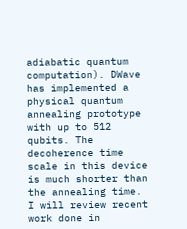adiabatic quantum computation). DWave has implemented a physical quantum annealing prototype with up to 512 qubits. The decoherence time scale in this device is much shorter than the annealing time. I will review recent work done in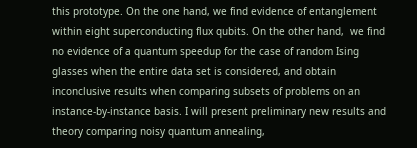this prototype. On the one hand, we find evidence of entanglement within eight superconducting flux qubits. On the other hand,  we find no evidence of a quantum speedup for the case of random Ising glasses when the entire data set is considered, and obtain inconclusive results when comparing subsets of problems on an instance-by-instance basis. I will present preliminary new results and theory comparing noisy quantum annealing,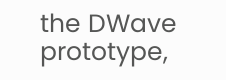the DWave prototype,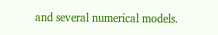and several numerical models.